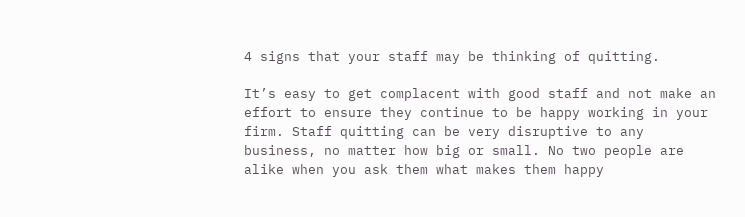4 signs that your staff may be thinking of quitting.

It’s easy to get complacent with good staff and not make an effort to ensure they continue to be happy working in your firm. Staff quitting can be very disruptive to any business, no matter how big or small. No two people are alike when you ask them what makes them happy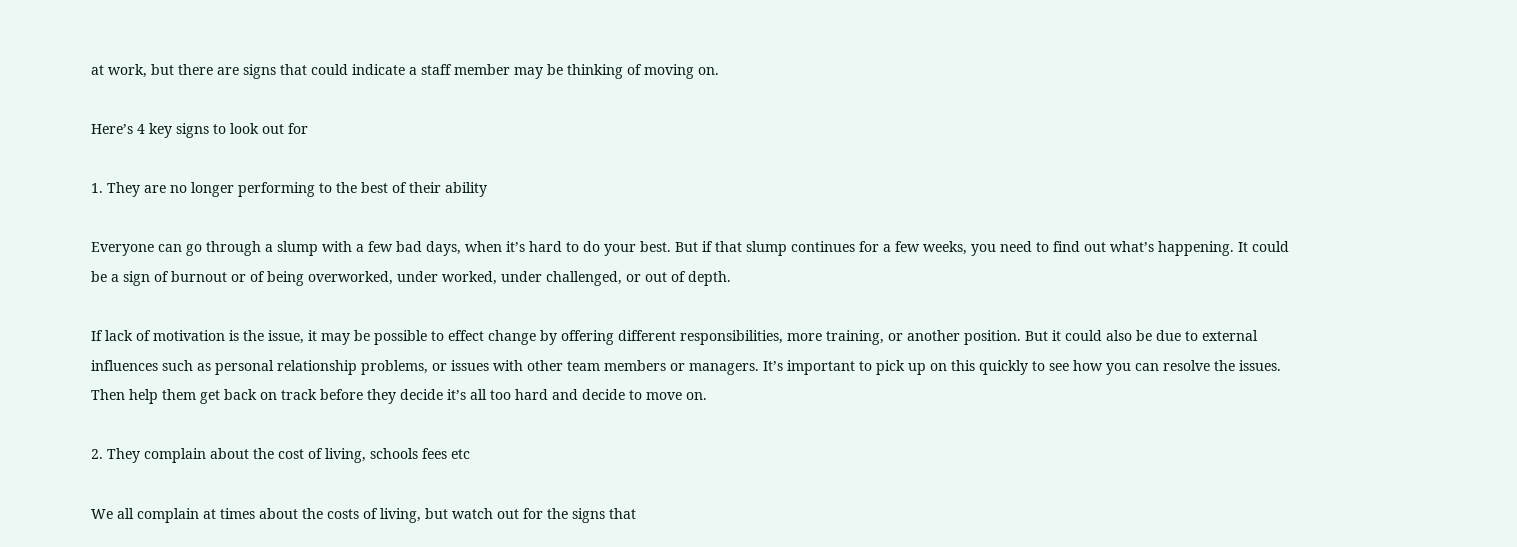at work, but there are signs that could indicate a staff member may be thinking of moving on.

Here’s 4 key signs to look out for

1. They are no longer performing to the best of their ability

Everyone can go through a slump with a few bad days, when it’s hard to do your best. But if that slump continues for a few weeks, you need to find out what’s happening. It could be a sign of burnout or of being overworked, under worked, under challenged, or out of depth.

If lack of motivation is the issue, it may be possible to effect change by offering different responsibilities, more training, or another position. But it could also be due to external influences such as personal relationship problems, or issues with other team members or managers. It’s important to pick up on this quickly to see how you can resolve the issues. Then help them get back on track before they decide it’s all too hard and decide to move on.

2. They complain about the cost of living, schools fees etc

We all complain at times about the costs of living, but watch out for the signs that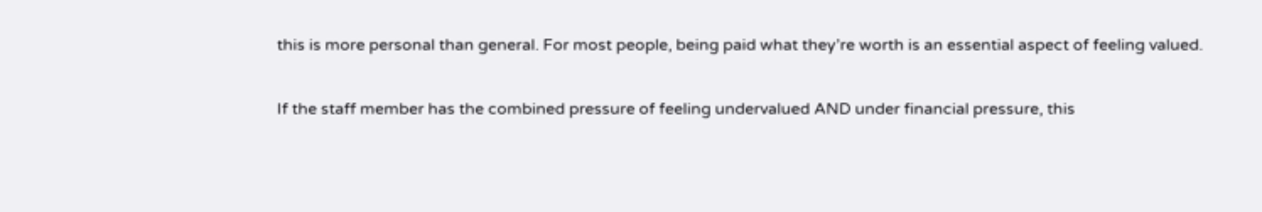this is more personal than general. For most people, being paid what they’re worth is an essential aspect of feeling valued.

If the staff member has the combined pressure of feeling undervalued AND under financial pressure, this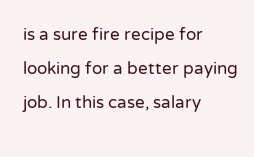is a sure fire recipe for looking for a better paying job. In this case, salary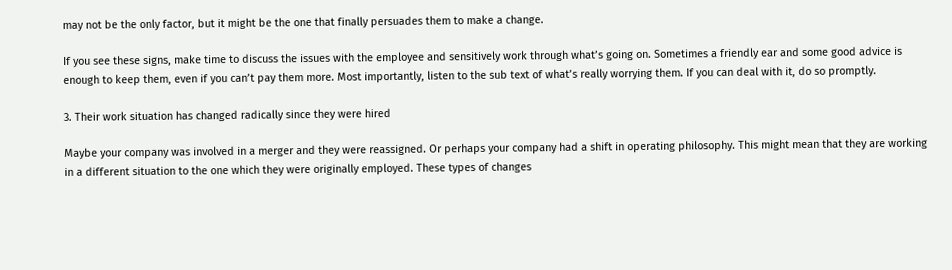may not be the only factor, but it might be the one that finally persuades them to make a change.

If you see these signs, make time to discuss the issues with the employee and sensitively work through what’s going on. Sometimes a friendly ear and some good advice is enough to keep them, even if you can’t pay them more. Most importantly, listen to the sub text of what’s really worrying them. If you can deal with it, do so promptly.

3. Their work situation has changed radically since they were hired

Maybe your company was involved in a merger and they were reassigned. Or perhaps your company had a shift in operating philosophy. This might mean that they are working in a different situation to the one which they were originally employed. These types of changes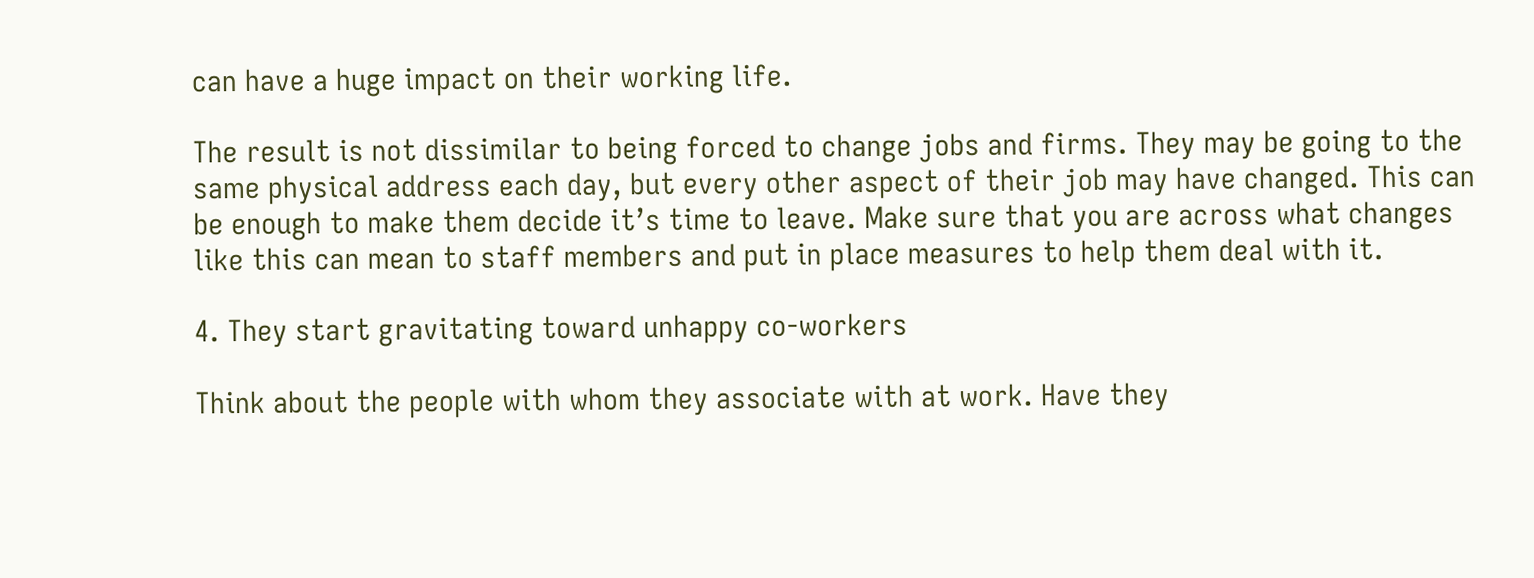can have a huge impact on their working life.

The result is not dissimilar to being forced to change jobs and firms. They may be going to the same physical address each day, but every other aspect of their job may have changed. This can be enough to make them decide it’s time to leave. Make sure that you are across what changes like this can mean to staff members and put in place measures to help them deal with it.

4. They start gravitating toward unhappy co-workers

Think about the people with whom they associate with at work. Have they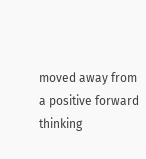moved away from a positive forward thinking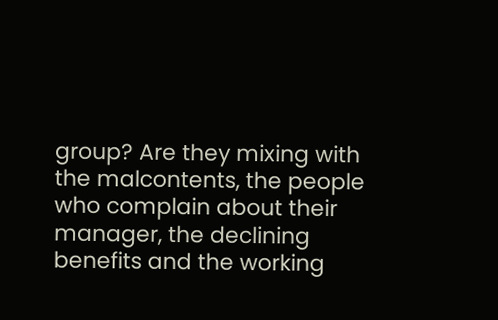group? Are they mixing with the malcontents, the people who complain about their manager, the declining benefits and the working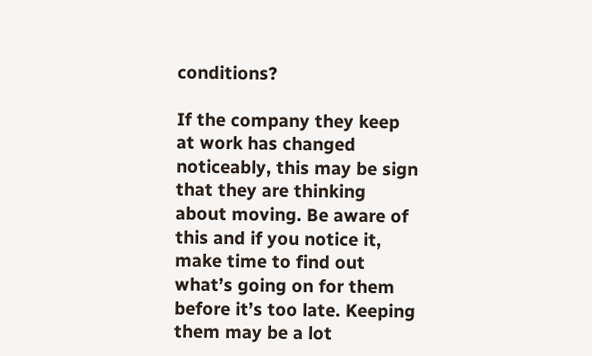conditions?

If the company they keep at work has changed noticeably, this may be sign that they are thinking about moving. Be aware of this and if you notice it, make time to find out what’s going on for them before it’s too late. Keeping them may be a lot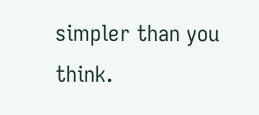simpler than you think.